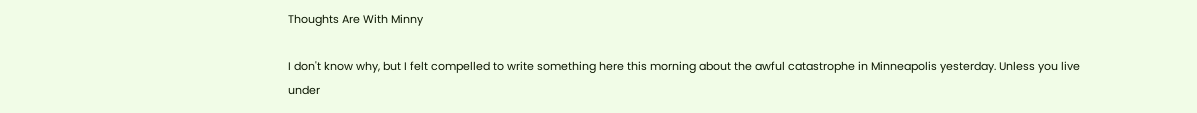Thoughts Are With Minny

I don't know why, but I felt compelled to write something here this morning about the awful catastrophe in Minneapolis yesterday. Unless you live under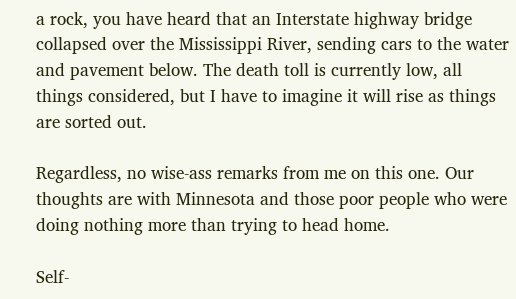a rock, you have heard that an Interstate highway bridge collapsed over the Mississippi River, sending cars to the water and pavement below. The death toll is currently low, all things considered, but I have to imagine it will rise as things are sorted out.

Regardless, no wise-ass remarks from me on this one. Our thoughts are with Minnesota and those poor people who were doing nothing more than trying to head home.

Self-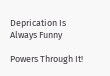Deprication Is Always Funny

Powers Through It!